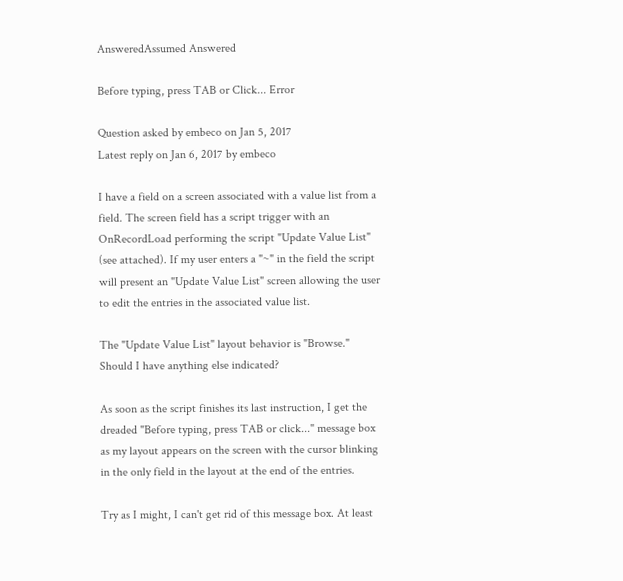AnsweredAssumed Answered

Before typing, press TAB or Click... Error

Question asked by embeco on Jan 5, 2017
Latest reply on Jan 6, 2017 by embeco

I have a field on a screen associated with a value list from a field. The screen field has a script trigger with an OnRecordLoad performing the script "Update Value List" (see attached). If my user enters a "~" in the field the script will present an "Update Value List" screen allowing the user to edit the entries in the associated value list.

The "Update Value List" layout behavior is "Browse." Should I have anything else indicated?

As soon as the script finishes its last instruction, I get the dreaded "Before typing, press TAB or click..." message box as my layout appears on the screen with the cursor blinking in the only field in the layout at the end of the entries.

Try as I might, I can't get rid of this message box. At least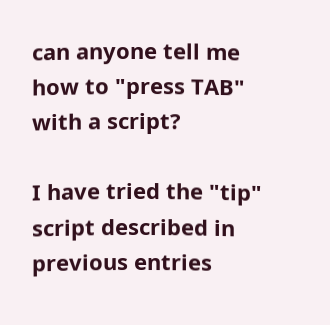can anyone tell me how to "press TAB" with a script?

I have tried the "tip" script described in previous entries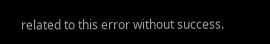related to this error without success.